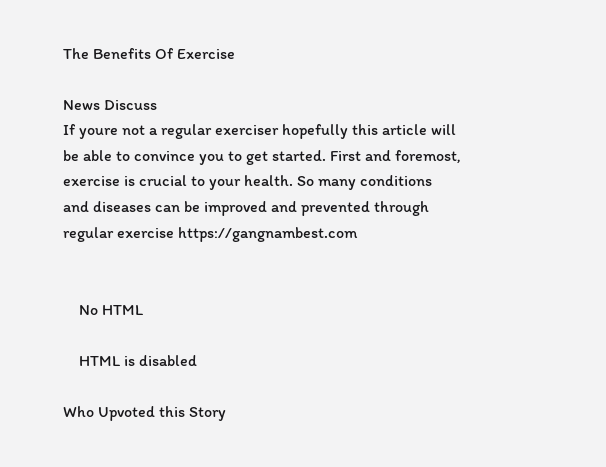The Benefits Of Exercise

News Discuss
If youre not a regular exerciser hopefully this article will be able to convince you to get started. First and foremost, exercise is crucial to your health. So many conditions and diseases can be improved and prevented through regular exercise https://gangnambest.com


    No HTML

    HTML is disabled

Who Upvoted this Story